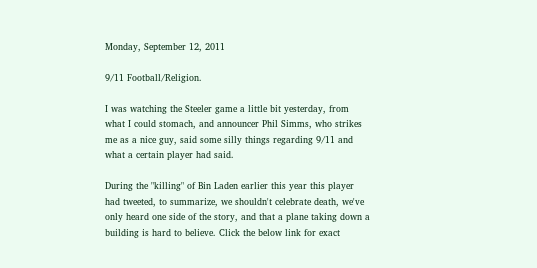Monday, September 12, 2011

9/11 Football/Religion.

I was watching the Steeler game a little bit yesterday, from what I could stomach, and announcer Phil Simms, who strikes me as a nice guy, said some silly things regarding 9/11 and what a certain player had said.

During the "killing" of Bin Laden earlier this year this player had tweeted, to summarize, we shouldn't celebrate death, we've only heard one side of the story, and that a plane taking down a building is hard to believe. Click the below link for exact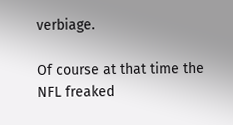verbiage.

Of course at that time the NFL freaked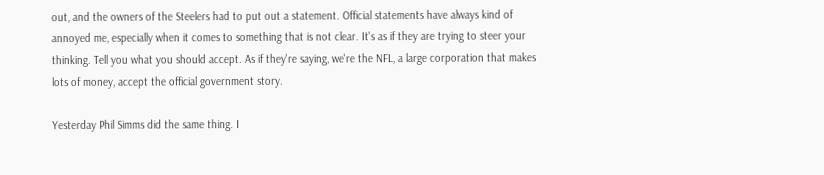out, and the owners of the Steelers had to put out a statement. Official statements have always kind of annoyed me, especially when it comes to something that is not clear. It's as if they are trying to steer your thinking. Tell you what you should accept. As if they're saying, we're the NFL, a large corporation that makes lots of money, accept the official government story.

Yesterday Phil Simms did the same thing. I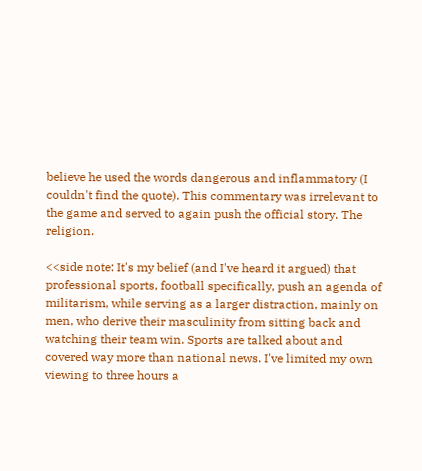believe he used the words dangerous and inflammatory (I couldn't find the quote). This commentary was irrelevant to the game and served to again push the official story. The religion.

<<side note: It's my belief (and I've heard it argued) that professional sports, football specifically, push an agenda of militarism, while serving as a larger distraction, mainly on men, who derive their masculinity from sitting back and watching their team win. Sports are talked about and covered way more than national news. I've limited my own viewing to three hours a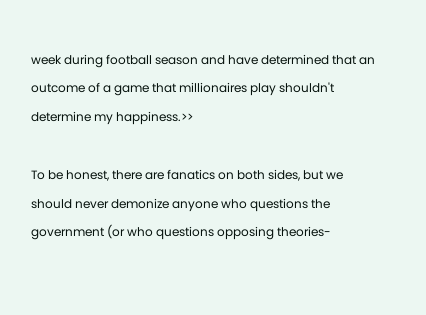week during football season and have determined that an outcome of a game that millionaires play shouldn't determine my happiness.>>

To be honest, there are fanatics on both sides, but we should never demonize anyone who questions the government (or who questions opposing theories-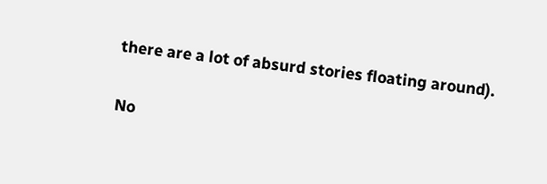there are a lot of absurd stories floating around).

No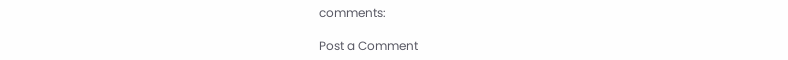comments:

Post a Comment